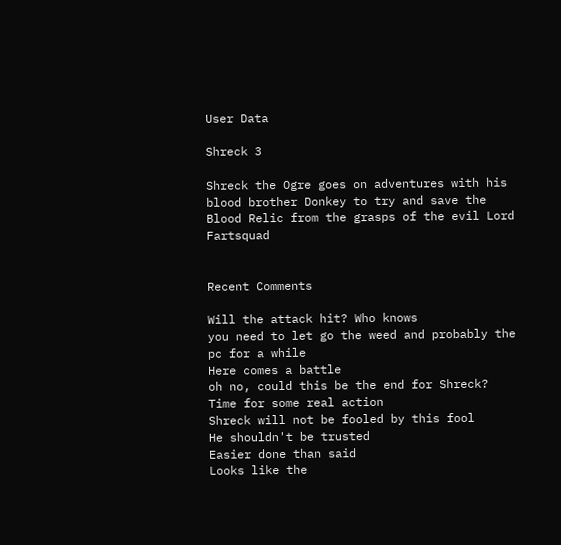User Data

Shreck 3

Shreck the Ogre goes on adventures with his blood brother Donkey to try and save the Blood Relic from the grasps of the evil Lord Fartsquad


Recent Comments

Will the attack hit? Who knows
you need to let go the weed and probably the pc for a while
Here comes a battle
oh no, could this be the end for Shreck?
Time for some real action
Shreck will not be fooled by this fool
He shouldn't be trusted
Easier done than said
Looks like the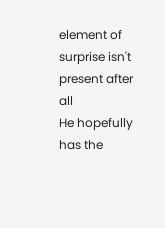element of surprise isn't present after all
He hopefully has the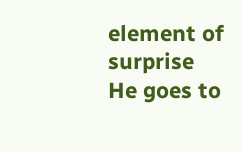element of surprise
He goes to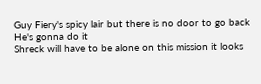Guy Fiery's spicy lair but there is no door to go back
He's gonna do it
Shreck will have to be alone on this mission it looks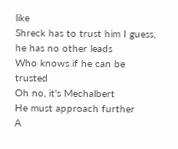like
Shreck has to trust him I guess, he has no other leads
Who knows if he can be trusted
Oh no, it's Mechalbert
He must approach further
A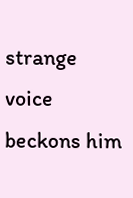strange voice beckons him